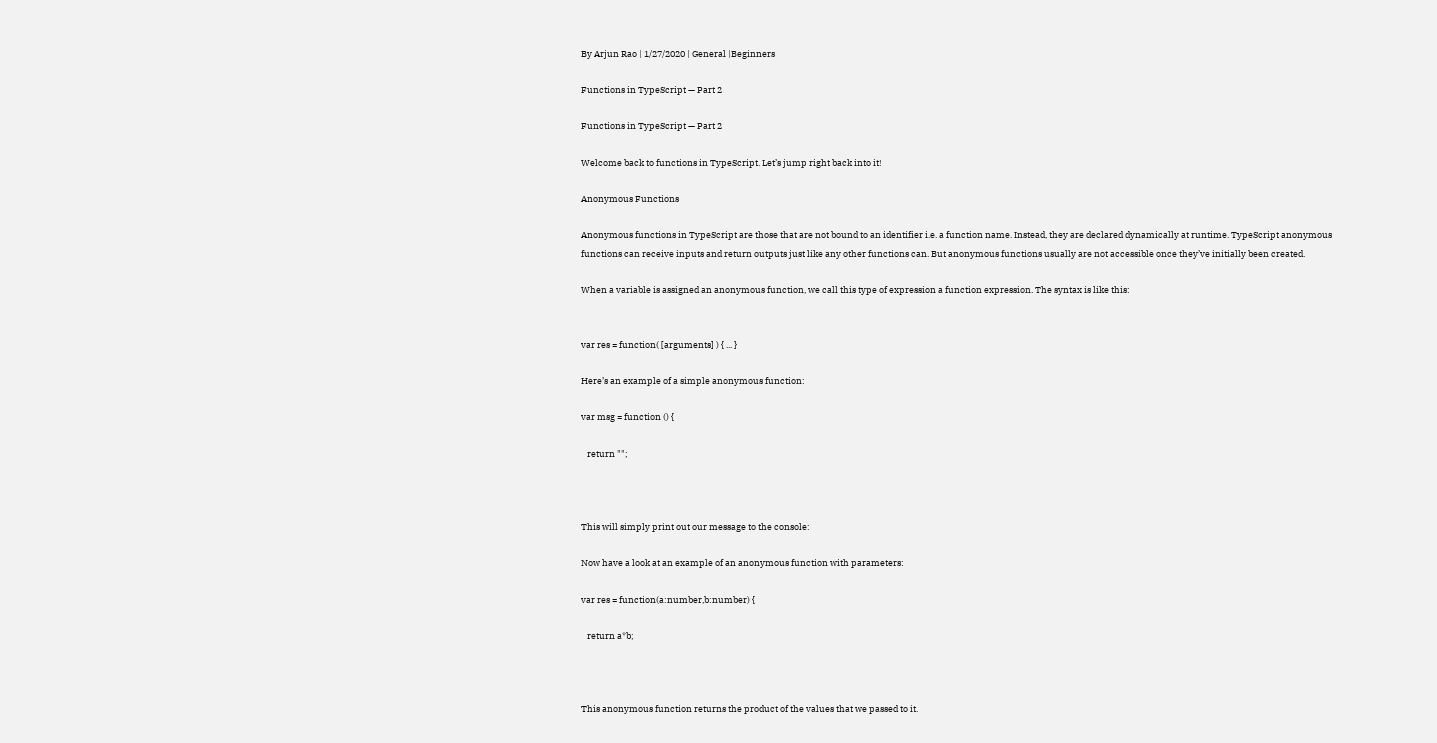By Arjun Rao | 1/27/2020 | General |Beginners

Functions in TypeScript — Part 2

Functions in TypeScript — Part 2

Welcome back to functions in TypeScript. Let’s jump right back into it!

Anonymous Functions

Anonymous functions in TypeScript are those that are not bound to an identifier i.e. a function name. Instead, they are declared dynamically at runtime. TypeScript anonymous functions can receive inputs and return outputs just like any other functions can. But anonymous functions usually are not accessible once they’ve initially been created.

When a variable is assigned an anonymous function, we call this type of expression a function expression. The syntax is like this:


var res = function( [arguments] ) { ... }

Here’s an example of a simple anonymous function:

var msg = function () {

   return "";



This will simply print out our message to the console:

Now have a look at an example of an anonymous function with parameters:

var res = function(a:number,b:number) {

   return a*b;



This anonymous function returns the product of the values that we passed to it.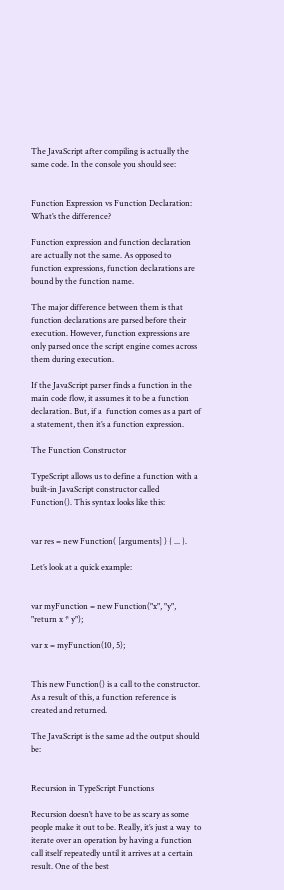The JavaScript after compiling is actually the same code. In the console you should see:


Function Expression vs Function Declaration: What’s the difference?

Function expression and function declaration are actually not the same. As opposed to function expressions, function declarations are bound by the function name.

The major difference between them is that function declarations are parsed before their execution. However, function expressions are only parsed once the script engine comes across them during execution.

If the JavaScript parser finds a function in the main code flow, it assumes it to be a function declaration. But, if a  function comes as a part of a statement, then it’s a function expression.

The Function Constructor

TypeScript allows us to define a function with a built-in JavaScript constructor called Function(). This syntax looks like this:


var res = new Function( [arguments] ) { ... }.

Let’s look at a quick example:


var myFunction = new Function("x", "y", "return x * y");

var x = myFunction(10, 5);


This new Function() is a call to the constructor. As a result of this, a function reference is created and returned.

The JavaScript is the same ad the output should be:


Recursion in TypeScript Functions

Recursion doesn’t have to be as scary as some people make it out to be. Really, it’s just a way  to iterate over an operation by having a function call itself repeatedly until it arrives at a certain result. One of the best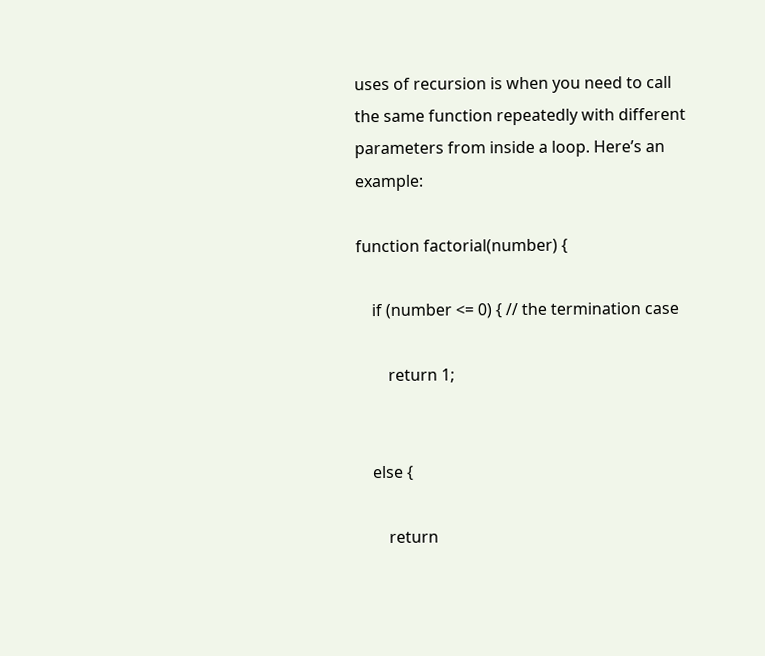uses of recursion is when you need to call the same function repeatedly with different parameters from inside a loop. Here’s an example:

function factorial(number) {

    if (number <= 0) { // the termination case

        return 1;


    else {

        return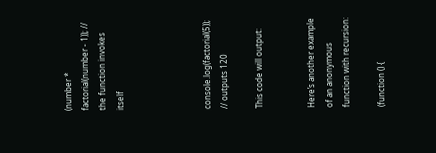(number * factorial(number - 1)); // the function invokes itself




console.log(factorial(5)); // outputs 120

This code will output:


Here’s another example of an anonymous function with recursion:

(function () {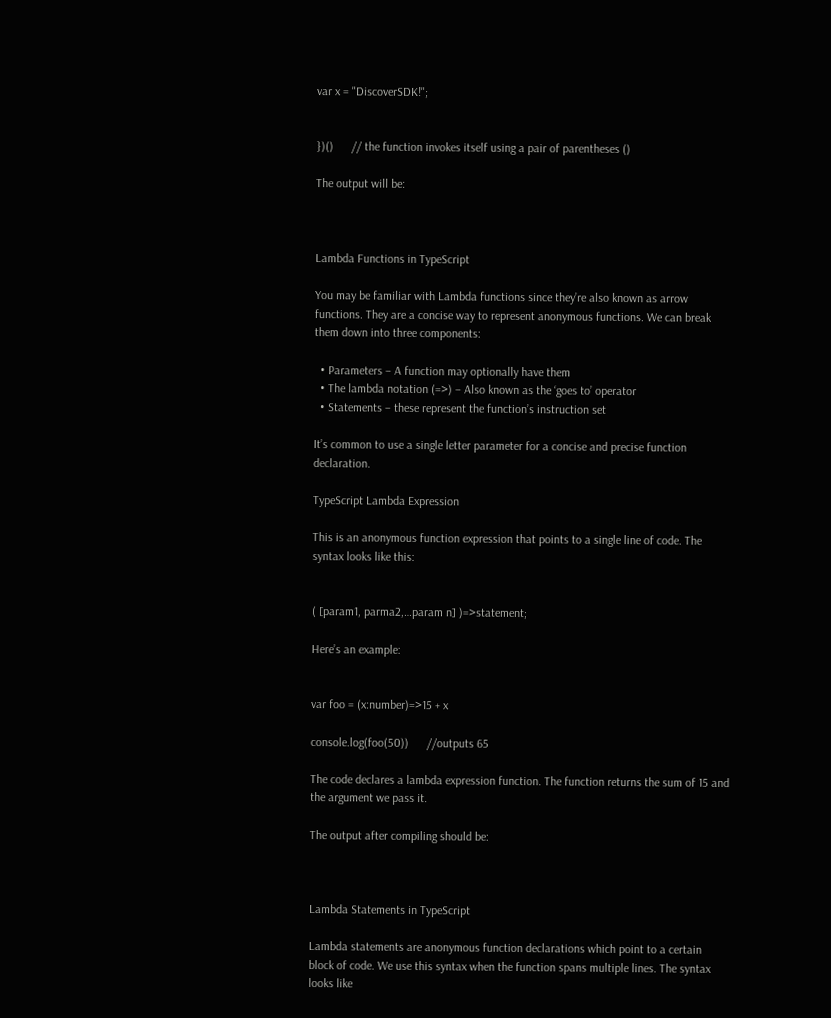var x = "DiscoverSDK!";


})()      // the function invokes itself using a pair of parentheses ()

The output will be:



Lambda Functions in TypeScript

You may be familiar with Lambda functions since they’re also known as arrow functions. They are a concise way to represent anonymous functions. We can break them down into three components:

  • Parameters − A function may optionally have them
  • The lambda notation (=>) − Also known as the ‘goes to’ operator
  • Statements − these represent the function’s instruction set

It’s common to use a single letter parameter for a concise and precise function declaration.

TypeScript Lambda Expression

This is an anonymous function expression that points to a single line of code. The syntax looks like this:


( [param1, parma2,…param n] )=>statement;

Here’s an example:


var foo = (x:number)=>15 + x

console.log(foo(50))      //outputs 65

The code declares a lambda expression function. The function returns the sum of 15 and the argument we pass it.

The output after compiling should be:



Lambda Statements in TypeScript

Lambda statements are anonymous function declarations which point to a certain block of code. We use this syntax when the function spans multiple lines. The syntax looks like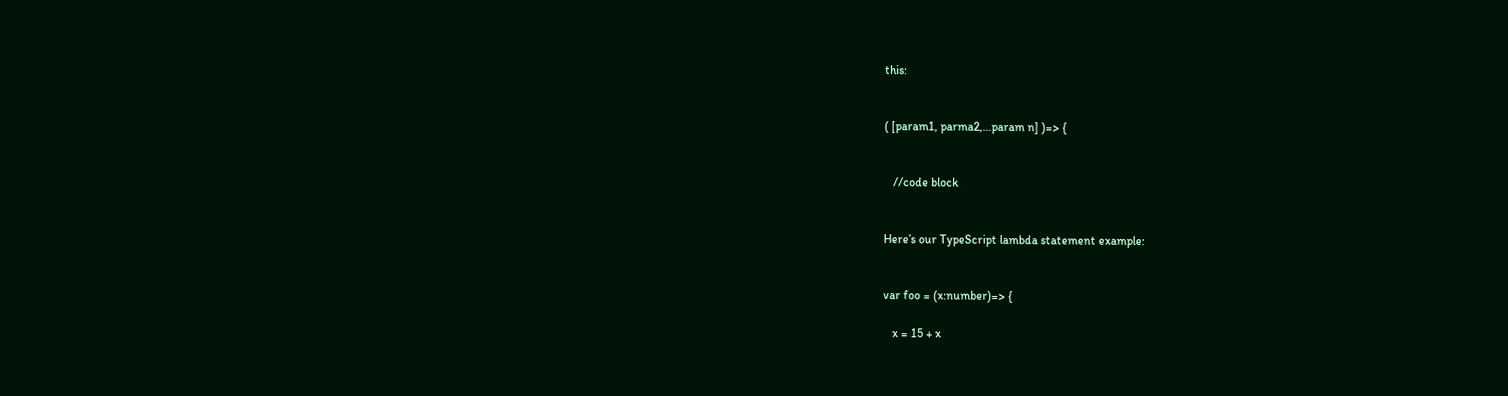this:


( [param1, parma2,…param n] )=> {


   //code block


Here’s our TypeScript lambda statement example:


var foo = (x:number)=> {

   x = 15 + x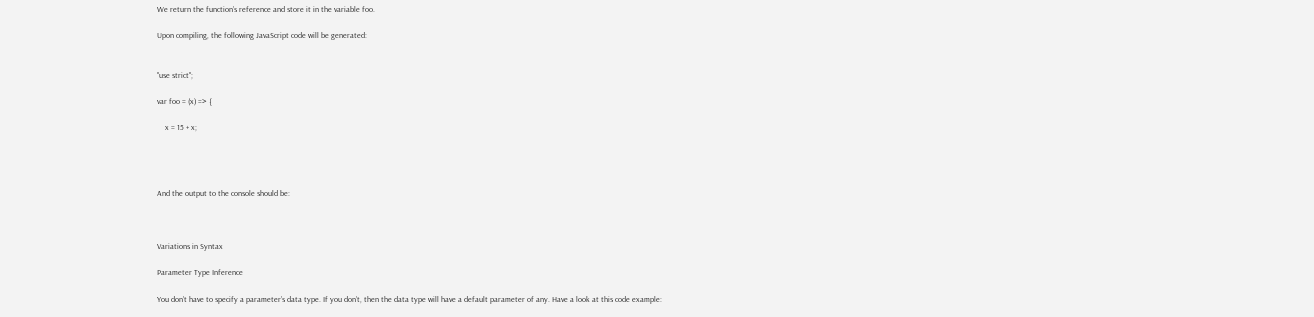We return the function’s reference and store it in the variable foo.

Upon compiling, the following JavaScript code will be generated:


"use strict";

var foo = (x) => {

    x = 15 + x;




And the output to the console should be:



Variations in Syntax

Parameter Type Inference

You don’t have to specify a parameter’s data type. If you don’t, then the data type will have a default parameter of any. Have a look at this code example: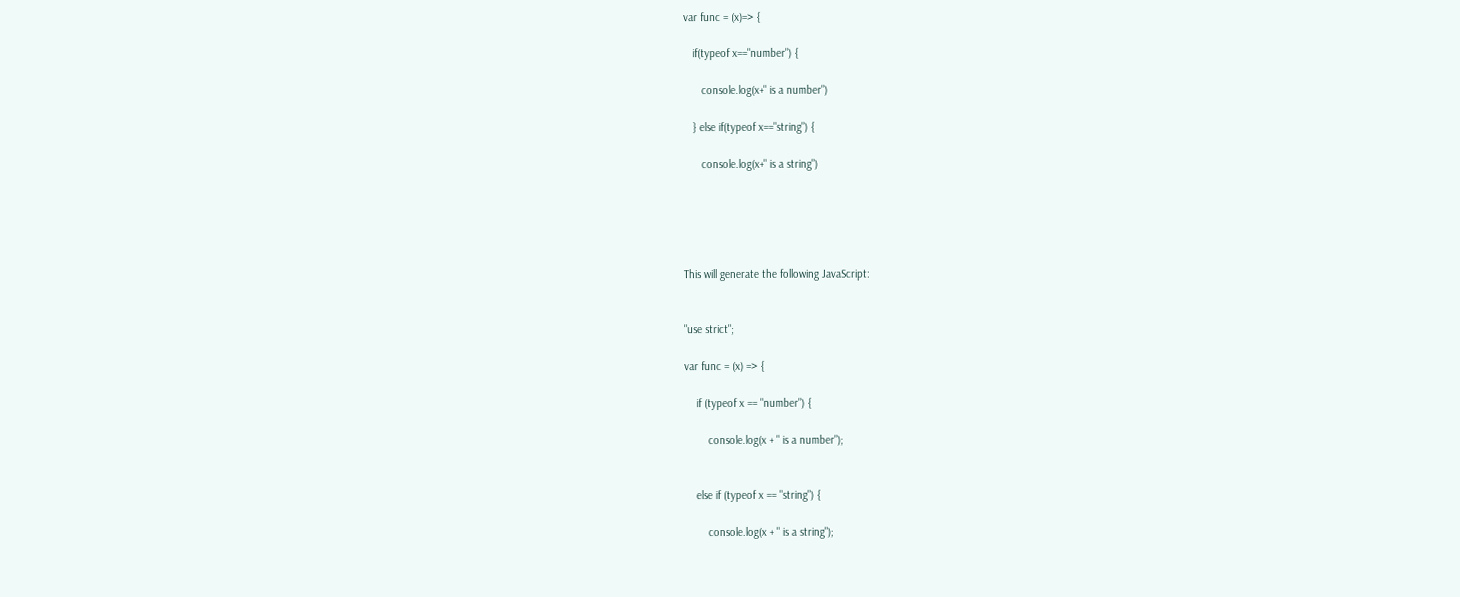var func = (x)=> {

   if(typeof x=="number") {

      console.log(x+" is a number")

   } else if(typeof x=="string") {

      console.log(x+" is a string")





This will generate the following JavaScript:


"use strict";

var func = (x) => {

    if (typeof x == "number") {

        console.log(x + " is a number");


    else if (typeof x == "string") {

        console.log(x + " is a string");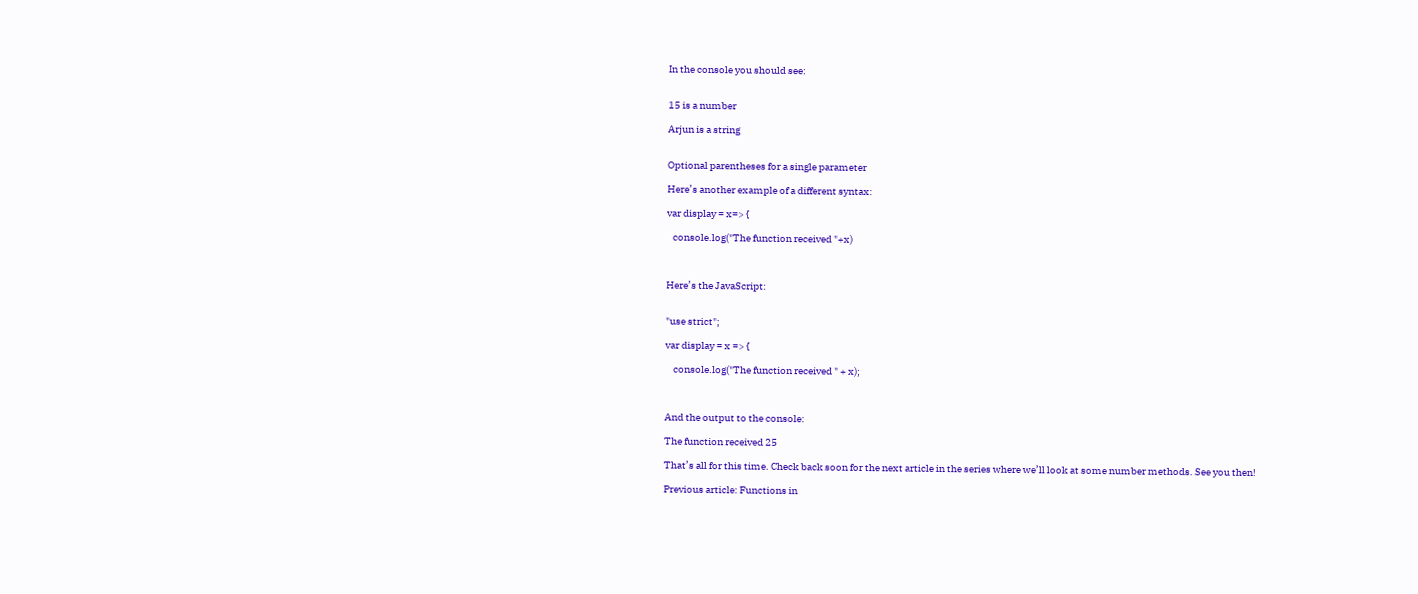In the console you should see:


15 is a number

Arjun is a string


Optional parentheses for a single parameter

Here’s another example of a different syntax:

var display = x=> {

   console.log("The function received "+x)



Here’s the JavaScript:


"use strict";

var display = x => {

    console.log("The function received " + x);



And the output to the console:

The function received 25

That’s all for this time. Check back soon for the next article in the series where we’ll look at some number methods. See you then!

Previous article: Functions in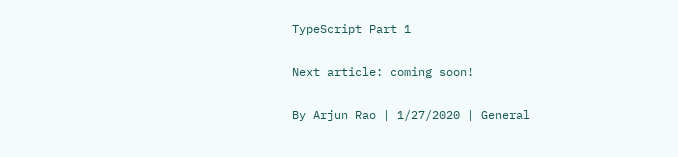TypeScript Part 1

Next article: coming soon!

By Arjun Rao | 1/27/2020 | General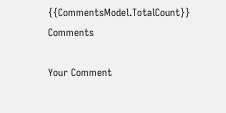{{CommentsModel.TotalCount}} Comments

Your Comment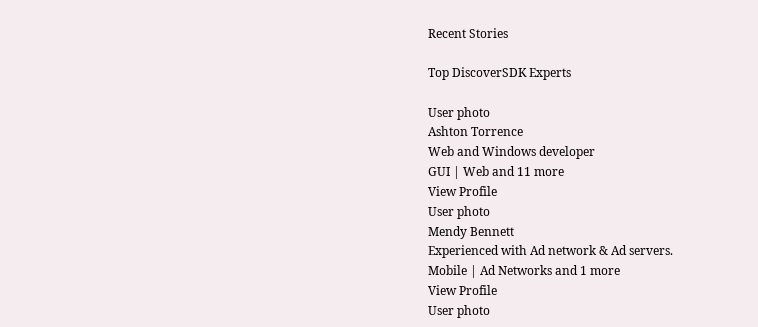Recent Stories

Top DiscoverSDK Experts

User photo
Ashton Torrence
Web and Windows developer
GUI | Web and 11 more
View Profile
User photo
Mendy Bennett
Experienced with Ad network & Ad servers.
Mobile | Ad Networks and 1 more
View Profile
User photo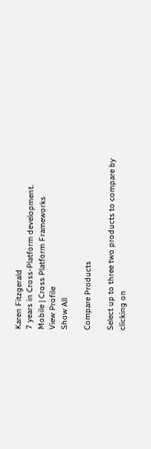Karen Fitzgerald
7 years in Cross-Platform development.
Mobile | Cross Platform Frameworks
View Profile
Show All

Compare Products

Select up to three two products to compare by clicking on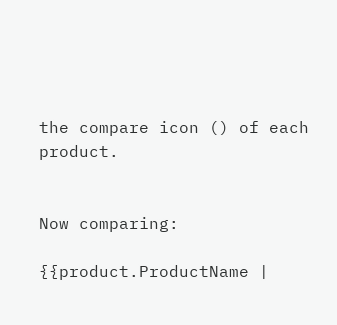the compare icon () of each product.


Now comparing:

{{product.ProductName |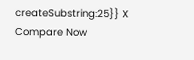createSubstring:25}} X
Compare Now